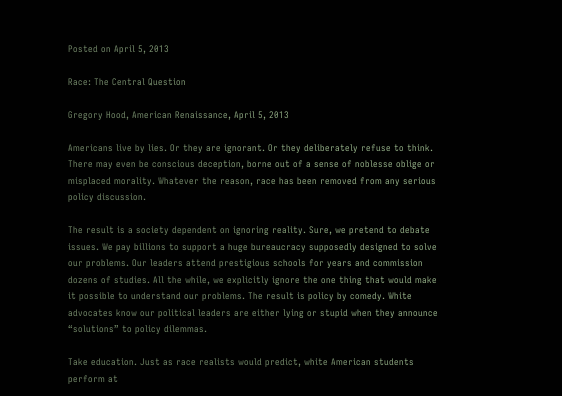Posted on April 5, 2013

Race: The Central Question

Gregory Hood, American Renaissance, April 5, 2013

Americans live by lies. Or they are ignorant. Or they deliberately refuse to think. There may even be conscious deception, borne out of a sense of noblesse oblige or misplaced morality. Whatever the reason, race has been removed from any serious policy discussion.

The result is a society dependent on ignoring reality. Sure, we pretend to debate issues. We pay billions to support a huge bureaucracy supposedly designed to solve our problems. Our leaders attend prestigious schools for years and commission dozens of studies. All the while, we explicitly ignore the one thing that would make it possible to understand our problems. The result is policy by comedy. White advocates know our political leaders are either lying or stupid when they announce “solutions” to policy dilemmas.

Take education. Just as race realists would predict, white American students perform at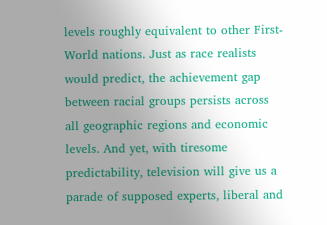levels roughly equivalent to other First-World nations. Just as race realists would predict, the achievement gap between racial groups persists across all geographic regions and economic levels. And yet, with tiresome predictability, television will give us a parade of supposed experts, liberal and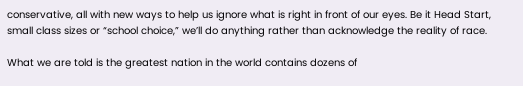conservative, all with new ways to help us ignore what is right in front of our eyes. Be it Head Start, small class sizes or “school choice,” we’ll do anything rather than acknowledge the reality of race.

What we are told is the greatest nation in the world contains dozens of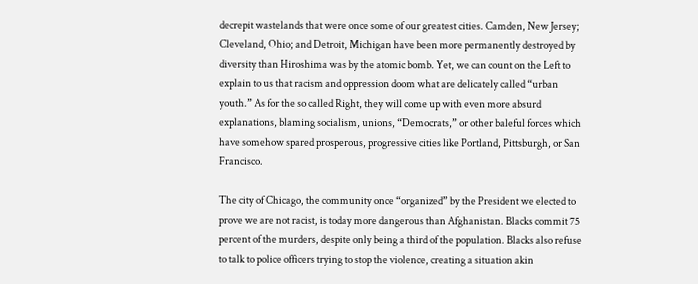decrepit wastelands that were once some of our greatest cities. Camden, New Jersey; Cleveland, Ohio; and Detroit, Michigan have been more permanently destroyed by diversity than Hiroshima was by the atomic bomb. Yet, we can count on the Left to explain to us that racism and oppression doom what are delicately called “urban youth.” As for the so called Right, they will come up with even more absurd explanations, blaming socialism, unions, “Democrats,” or other baleful forces which have somehow spared prosperous, progressive cities like Portland, Pittsburgh, or San Francisco.

The city of Chicago, the community once “organized” by the President we elected to prove we are not racist, is today more dangerous than Afghanistan. Blacks commit 75 percent of the murders, despite only being a third of the population. Blacks also refuse to talk to police officers trying to stop the violence, creating a situation akin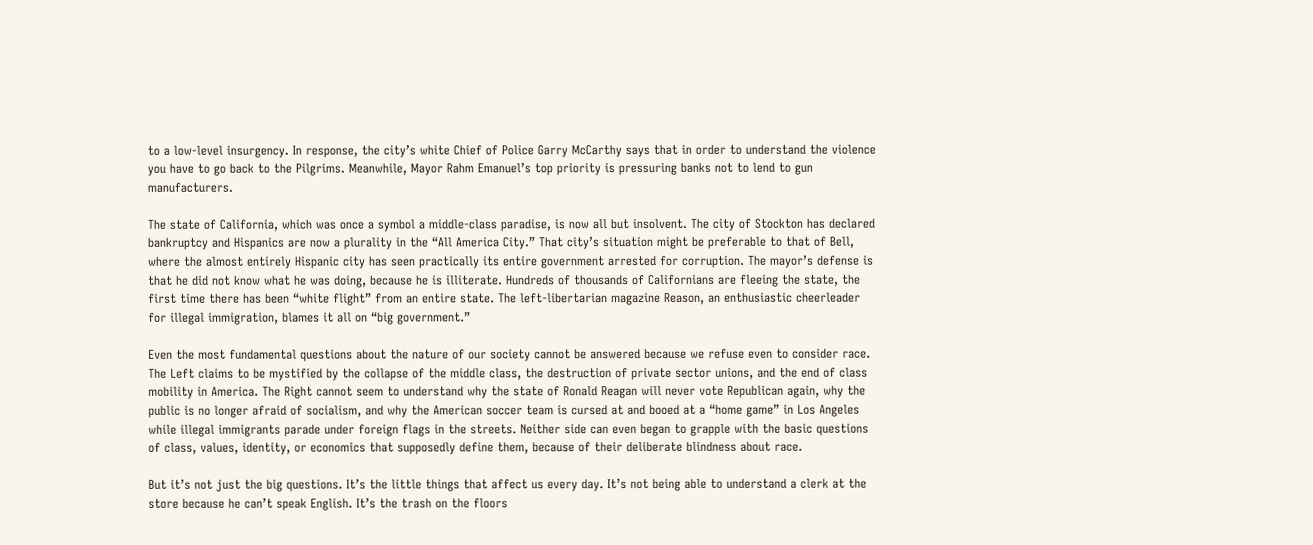to a low-level insurgency. In response, the city’s white Chief of Police Garry McCarthy says that in order to understand the violence you have to go back to the Pilgrims. Meanwhile, Mayor Rahm Emanuel’s top priority is pressuring banks not to lend to gun manufacturers.

The state of California, which was once a symbol a middle-class paradise, is now all but insolvent. The city of Stockton has declared bankruptcy and Hispanics are now a plurality in the “All America City.” That city’s situation might be preferable to that of Bell, where the almost entirely Hispanic city has seen practically its entire government arrested for corruption. The mayor’s defense is that he did not know what he was doing, because he is illiterate. Hundreds of thousands of Californians are fleeing the state, the first time there has been “white flight” from an entire state. The left-libertarian magazine Reason, an enthusiastic cheerleader for illegal immigration, blames it all on “big government.”

Even the most fundamental questions about the nature of our society cannot be answered because we refuse even to consider race. The Left claims to be mystified by the collapse of the middle class, the destruction of private sector unions, and the end of class mobility in America. The Right cannot seem to understand why the state of Ronald Reagan will never vote Republican again, why the public is no longer afraid of socialism, and why the American soccer team is cursed at and booed at a “home game” in Los Angeles while illegal immigrants parade under foreign flags in the streets. Neither side can even began to grapple with the basic questions of class, values, identity, or economics that supposedly define them, because of their deliberate blindness about race.

But it’s not just the big questions. It’s the little things that affect us every day. It’s not being able to understand a clerk at the store because he can’t speak English. It’s the trash on the floors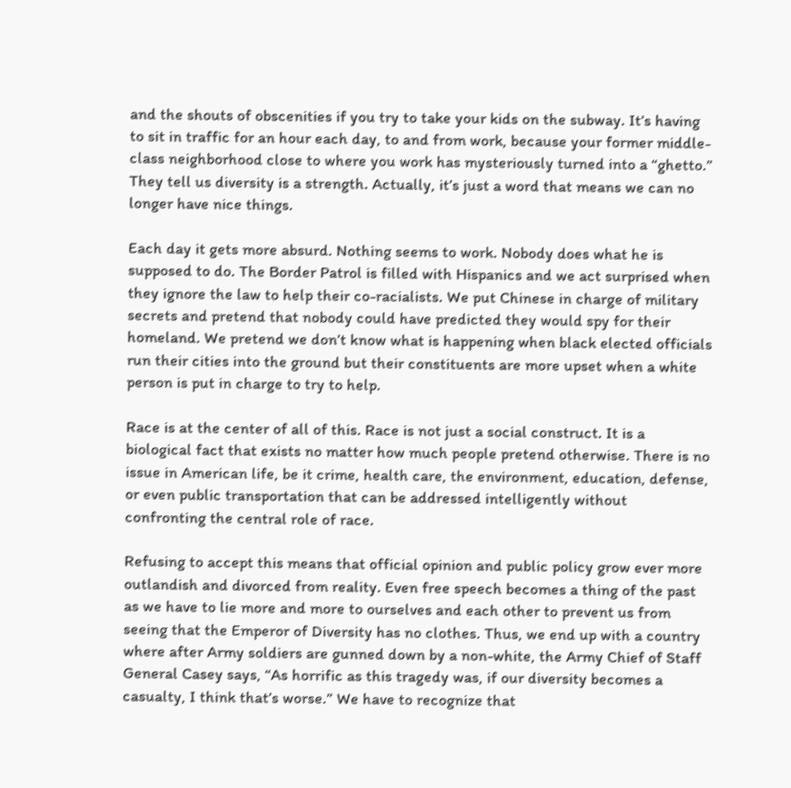and the shouts of obscenities if you try to take your kids on the subway. It’s having to sit in traffic for an hour each day, to and from work, because your former middle-class neighborhood close to where you work has mysteriously turned into a “ghetto.” They tell us diversity is a strength. Actually, it’s just a word that means we can no longer have nice things.

Each day it gets more absurd. Nothing seems to work. Nobody does what he is supposed to do. The Border Patrol is filled with Hispanics and we act surprised when they ignore the law to help their co-racialists. We put Chinese in charge of military secrets and pretend that nobody could have predicted they would spy for their homeland. We pretend we don’t know what is happening when black elected officials run their cities into the ground but their constituents are more upset when a white person is put in charge to try to help.

Race is at the center of all of this. Race is not just a social construct. It is a biological fact that exists no matter how much people pretend otherwise. There is no issue in American life, be it crime, health care, the environment, education, defense, or even public transportation that can be addressed intelligently without confronting the central role of race.

Refusing to accept this means that official opinion and public policy grow ever more outlandish and divorced from reality. Even free speech becomes a thing of the past as we have to lie more and more to ourselves and each other to prevent us from seeing that the Emperor of Diversity has no clothes. Thus, we end up with a country where after Army soldiers are gunned down by a non-white, the Army Chief of Staff General Casey says, “As horrific as this tragedy was, if our diversity becomes a casualty, I think that’s worse.” We have to recognize that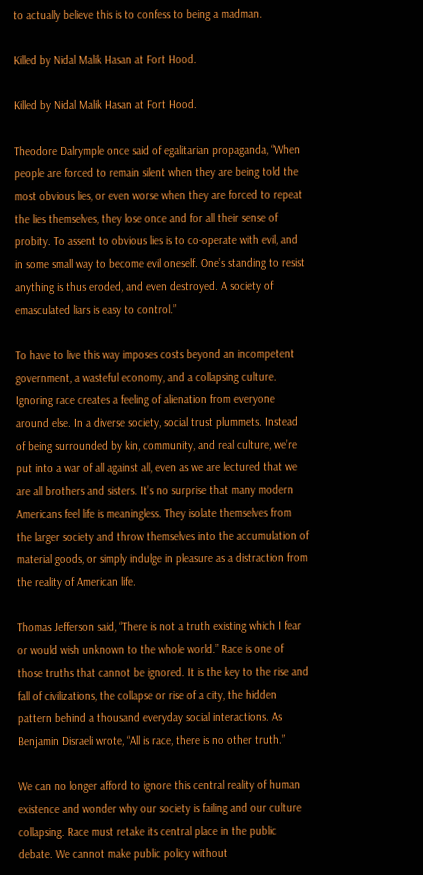to actually believe this is to confess to being a madman.

Killed by Nidal Malik Hasan at Fort Hood.

Killed by Nidal Malik Hasan at Fort Hood.

Theodore Dalrymple once said of egalitarian propaganda, “When people are forced to remain silent when they are being told the most obvious lies, or even worse when they are forced to repeat the lies themselves, they lose once and for all their sense of probity. To assent to obvious lies is to co-operate with evil, and in some small way to become evil oneself. One’s standing to resist anything is thus eroded, and even destroyed. A society of emasculated liars is easy to control.”

To have to live this way imposes costs beyond an incompetent government, a wasteful economy, and a collapsing culture. Ignoring race creates a feeling of alienation from everyone around else. In a diverse society, social trust plummets. Instead of being surrounded by kin, community, and real culture, we’re put into a war of all against all, even as we are lectured that we are all brothers and sisters. It’s no surprise that many modern Americans feel life is meaningless. They isolate themselves from the larger society and throw themselves into the accumulation of material goods, or simply indulge in pleasure as a distraction from the reality of American life.

Thomas Jefferson said, “There is not a truth existing which I fear or would wish unknown to the whole world.” Race is one of those truths that cannot be ignored. It is the key to the rise and fall of civilizations, the collapse or rise of a city, the hidden pattern behind a thousand everyday social interactions. As Benjamin Disraeli wrote, “All is race, there is no other truth.”

We can no longer afford to ignore this central reality of human existence and wonder why our society is failing and our culture collapsing. Race must retake its central place in the public debate. We cannot make public policy without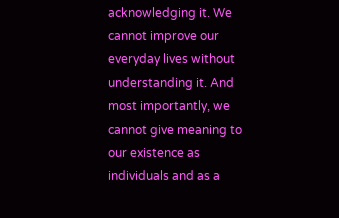acknowledging it. We cannot improve our everyday lives without understanding it. And most importantly, we cannot give meaning to our existence as individuals and as a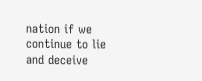nation if we continue to lie and deceive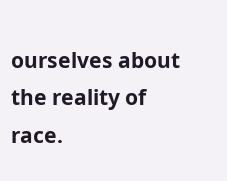ourselves about the reality of race.